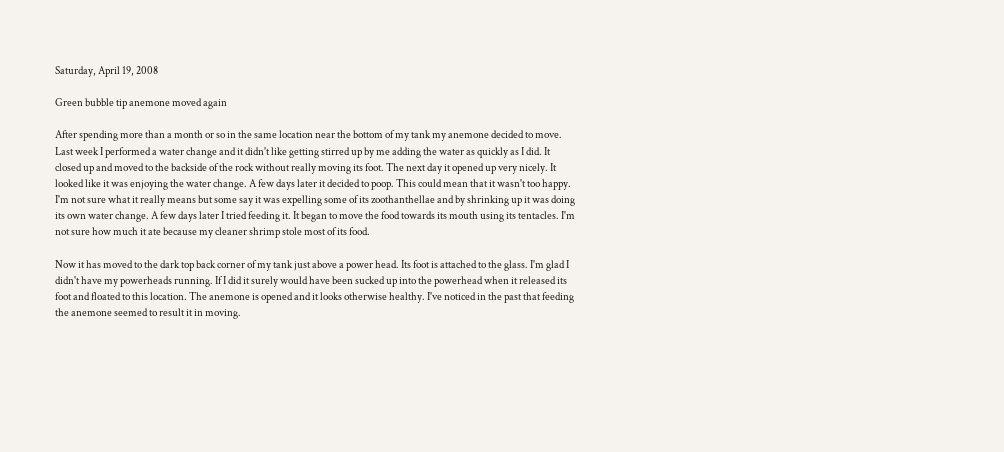Saturday, April 19, 2008

Green bubble tip anemone moved again

After spending more than a month or so in the same location near the bottom of my tank my anemone decided to move. Last week I performed a water change and it didn't like getting stirred up by me adding the water as quickly as I did. It closed up and moved to the backside of the rock without really moving its foot. The next day it opened up very nicely. It looked like it was enjoying the water change. A few days later it decided to poop. This could mean that it wasn't too happy. I'm not sure what it really means but some say it was expelling some of its zoothanthellae and by shrinking up it was doing its own water change. A few days later I tried feeding it. It began to move the food towards its mouth using its tentacles. I'm not sure how much it ate because my cleaner shrimp stole most of its food.

Now it has moved to the dark top back corner of my tank just above a power head. Its foot is attached to the glass. I'm glad I didn't have my powerheads running. If I did it surely would have been sucked up into the powerhead when it released its foot and floated to this location. The anemone is opened and it looks otherwise healthy. I've noticed in the past that feeding the anemone seemed to result it in moving.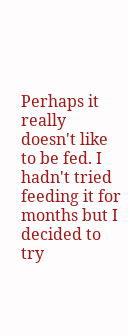Perhaps it really doesn't like to be fed. I hadn't tried feeding it for months but I decided to try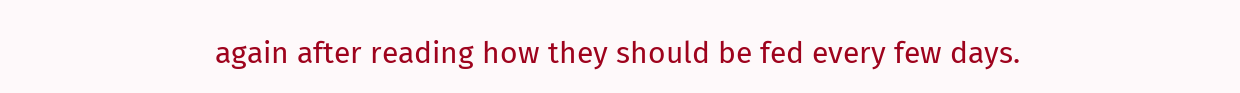again after reading how they should be fed every few days.